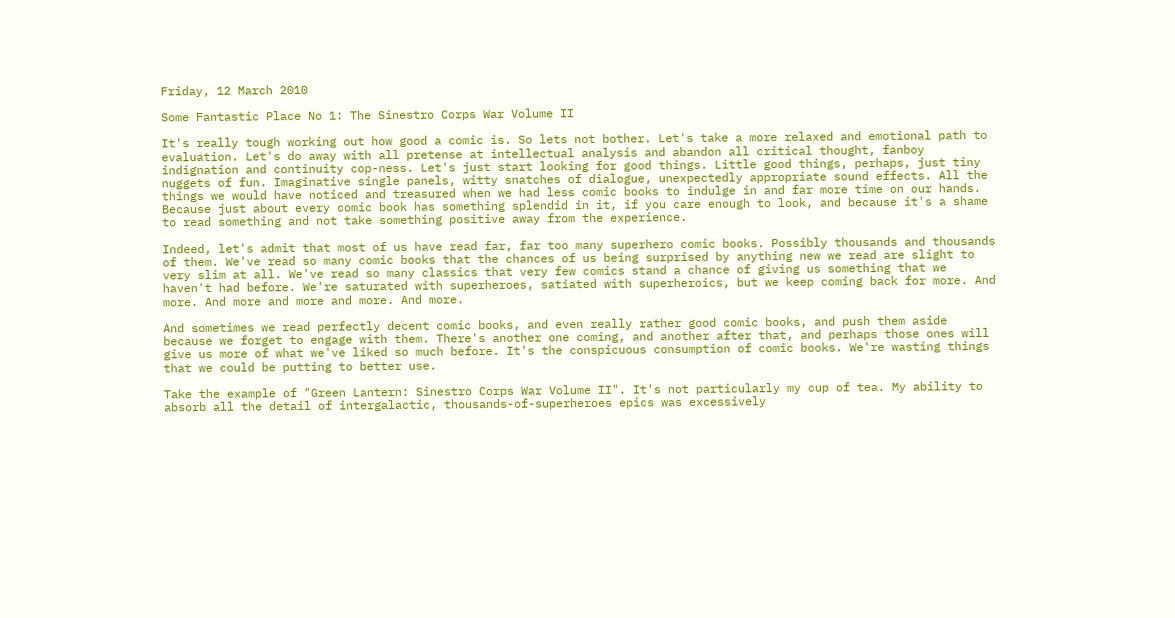Friday, 12 March 2010

Some Fantastic Place No 1: The Sinestro Corps War Volume II

It's really tough working out how good a comic is. So lets not bother. Let's take a more relaxed and emotional path to evaluation. Let's do away with all pretense at intellectual analysis and abandon all critical thought, fanboy indignation and continuity cop-ness. Let's just start looking for good things. Little good things, perhaps, just tiny nuggets of fun. Imaginative single panels, witty snatches of dialogue, unexpectedly appropriate sound effects. All the things we would have noticed and treasured when we had less comic books to indulge in and far more time on our hands. Because just about every comic book has something splendid in it, if you care enough to look, and because it's a shame to read something and not take something positive away from the experience.

Indeed, let's admit that most of us have read far, far too many superhero comic books. Possibly thousands and thousands of them. We've read so many comic books that the chances of us being surprised by anything new we read are slight to very slim at all. We've read so many classics that very few comics stand a chance of giving us something that we haven't had before. We're saturated with superheroes, satiated with superheroics, but we keep coming back for more. And more. And more and more and more. And more.

And sometimes we read perfectly decent comic books, and even really rather good comic books, and push them aside because we forget to engage with them. There's another one coming, and another after that, and perhaps those ones will give us more of what we've liked so much before. It's the conspicuous consumption of comic books. We're wasting things that we could be putting to better use.

Take the example of "Green Lantern: Sinestro Corps War Volume II". It's not particularly my cup of tea. My ability to absorb all the detail of intergalactic, thousands-of-superheroes epics was excessively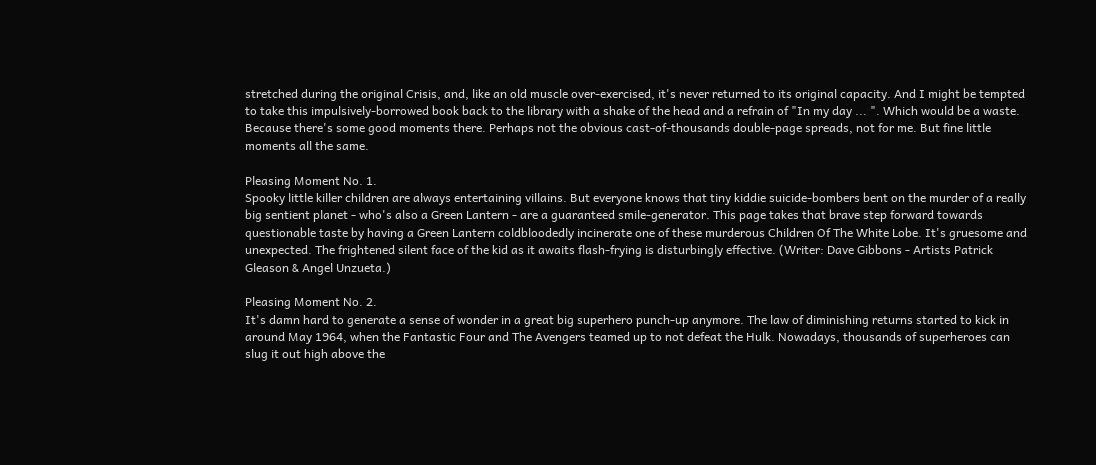stretched during the original Crisis, and, like an old muscle over-exercised, it's never returned to its original capacity. And I might be tempted to take this impulsively-borrowed book back to the library with a shake of the head and a refrain of "In my day ... ". Which would be a waste. Because there's some good moments there. Perhaps not the obvious cast-of-thousands double-page spreads, not for me. But fine little moments all the same.

Pleasing Moment No. 1.
Spooky little killer children are always entertaining villains. But everyone knows that tiny kiddie suicide-bombers bent on the murder of a really big sentient planet - who's also a Green Lantern - are a guaranteed smile-generator. This page takes that brave step forward towards questionable taste by having a Green Lantern coldbloodedly incinerate one of these murderous Children Of The White Lobe. It's gruesome and unexpected. The frightened silent face of the kid as it awaits flash-frying is disturbingly effective. (Writer: Dave Gibbons - Artists Patrick Gleason & Angel Unzueta.)

Pleasing Moment No. 2.
It's damn hard to generate a sense of wonder in a great big superhero punch-up anymore. The law of diminishing returns started to kick in around May 1964, when the Fantastic Four and The Avengers teamed up to not defeat the Hulk. Nowadays, thousands of superheroes can slug it out high above the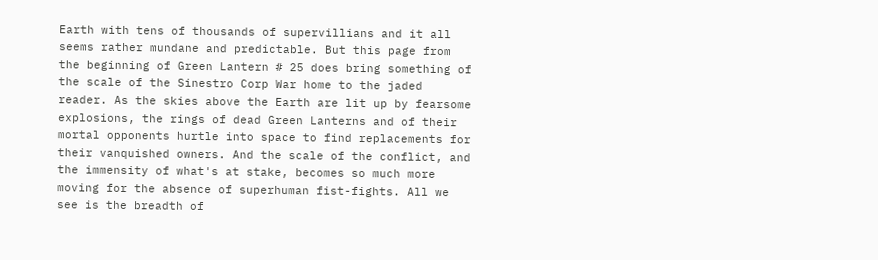Earth with tens of thousands of supervillians and it all seems rather mundane and predictable. But this page from the beginning of Green Lantern # 25 does bring something of the scale of the Sinestro Corp War home to the jaded reader. As the skies above the Earth are lit up by fearsome explosions, the rings of dead Green Lanterns and of their mortal opponents hurtle into space to find replacements for their vanquished owners. And the scale of the conflict, and the immensity of what's at stake, becomes so much more moving for the absence of superhuman fist-fights. All we see is the breadth of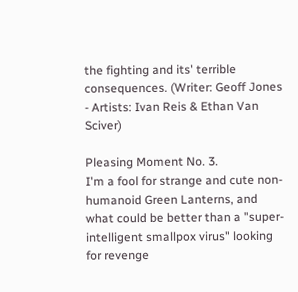the fighting and its' terrible consequences. (Writer: Geoff Jones - Artists: Ivan Reis & Ethan Van Sciver)

Pleasing Moment No. 3.
I'm a fool for strange and cute non-humanoid Green Lanterns, and what could be better than a "super-intelligent smallpox virus" looking for revenge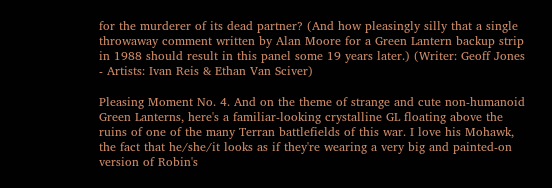for the murderer of its dead partner? (And how pleasingly silly that a single throwaway comment written by Alan Moore for a Green Lantern backup strip in 1988 should result in this panel some 19 years later.) (Writer: Geoff Jones - Artists: Ivan Reis & Ethan Van Sciver)

Pleasing Moment No. 4. And on the theme of strange and cute non-humanoid Green Lanterns, here's a familiar-looking crystalline GL floating above the ruins of one of the many Terran battlefields of this war. I love his Mohawk, the fact that he/she/it looks as if they're wearing a very big and painted-on version of Robin's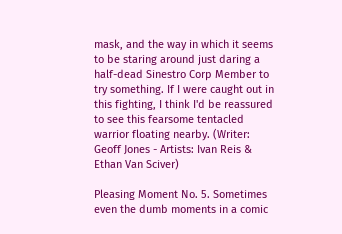mask, and the way in which it seems to be staring around just daring a half-dead Sinestro Corp Member to try something. If I were caught out in this fighting, I think I'd be reassured to see this fearsome tentacled warrior floating nearby. (Writer: Geoff Jones - Artists: Ivan Reis & Ethan Van Sciver)

Pleasing Moment No. 5. Sometimes even the dumb moments in a comic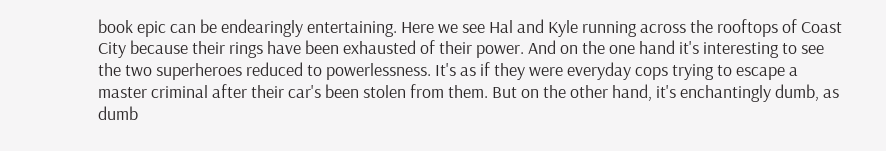book epic can be endearingly entertaining. Here we see Hal and Kyle running across the rooftops of Coast City because their rings have been exhausted of their power. And on the one hand it's interesting to see the two superheroes reduced to powerlessness. It's as if they were everyday cops trying to escape a master criminal after their car's been stolen from them. But on the other hand, it's enchantingly dumb, as dumb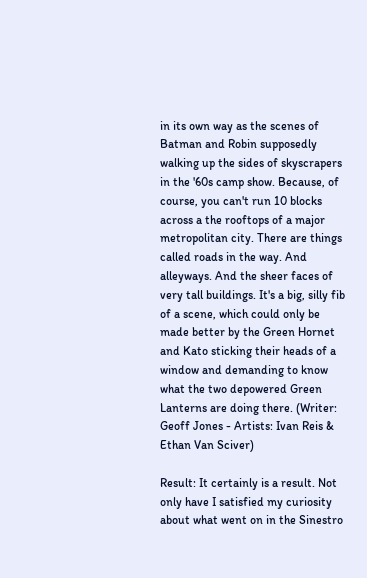in its own way as the scenes of Batman and Robin supposedly walking up the sides of skyscrapers in the '60s camp show. Because, of course, you can't run 10 blocks across a the rooftops of a major metropolitan city. There are things called roads in the way. And alleyways. And the sheer faces of very tall buildings. It's a big, silly fib of a scene, which could only be made better by the Green Hornet and Kato sticking their heads of a window and demanding to know what the two depowered Green Lanterns are doing there. (Writer: Geoff Jones - Artists: Ivan Reis & Ethan Van Sciver)

Result: It certainly is a result. Not only have I satisfied my curiosity about what went on in the Sinestro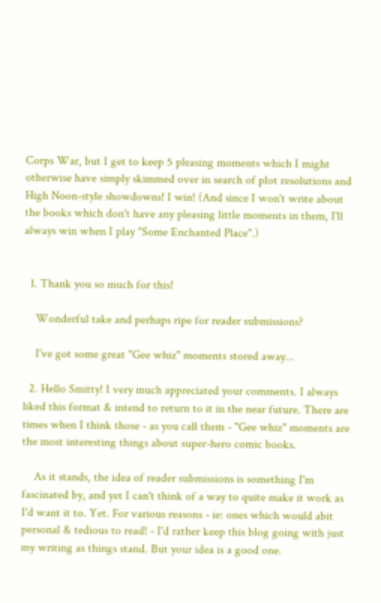Corps War, but I get to keep 5 pleasing moments which I might otherwise have simply skimmed over in search of plot resolutions and High Noon-style showdowns! I win! (And since I won't write about the books which don't have any pleasing little moments in them, I'll always win when I play "Some Enchanted Place".)


  1. Thank you so much for this!

    Wonderful take and perhaps ripe for reader submissions?

    I've got some great "Gee whiz" moments stored away...

  2. Hello Smitty! I very much appreciated your comments. I always liked this format & intend to return to it in the near future. There are times when I think those - as you call them - "Gee whiz" moments are the most interesting things about super-hero comic books.

    As it stands, the idea of reader submissions is something I'm fascinated by, and yet I can't think of a way to quite make it work as I'd want it to. Yet. For various reasons - ie: ones which would abit personal & tedious to read! - I'd rather keep this blog going with just my writing as things stand. But your idea is a good one.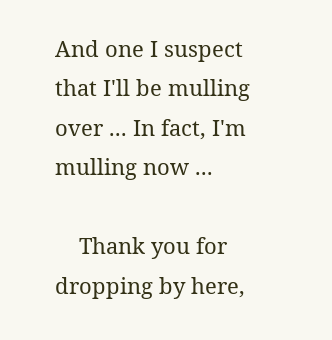And one I suspect that I'll be mulling over ... In fact, I'm mulling now ...

    Thank you for dropping by here,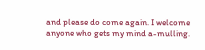and please do come again. I welcome anyone who gets my mind a-mulling.